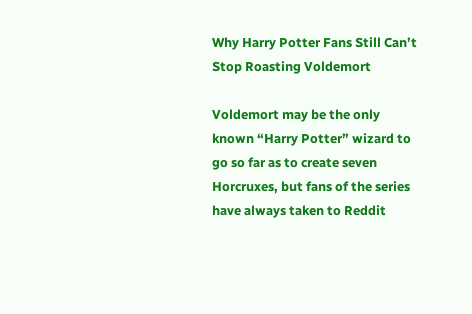Why Harry Potter Fans Still Can’t Stop Roasting Voldemort

Voldemort may be the only known “Harry Potter” wizard to go so far as to create seven Horcruxes, but fans of the series have always taken to Reddit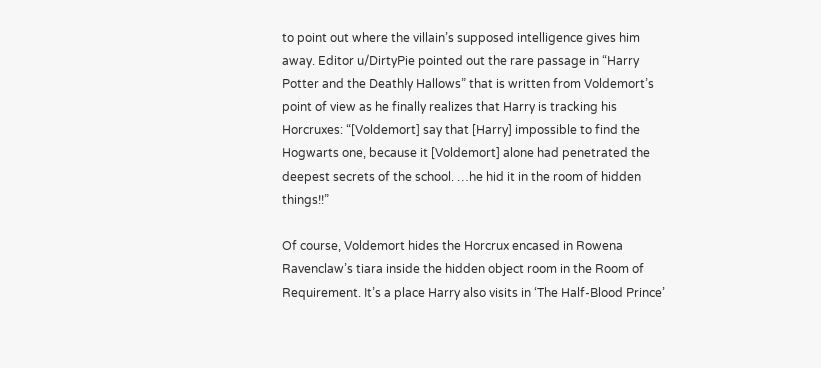to point out where the villain’s supposed intelligence gives him away. Editor u/DirtyPie pointed out the rare passage in “Harry Potter and the Deathly Hallows” that is written from Voldemort’s point of view as he finally realizes that Harry is tracking his Horcruxes: “[Voldemort] say that [Harry] impossible to find the Hogwarts one, because it [Voldemort] alone had penetrated the deepest secrets of the school. …he hid it in the room of hidden things!!”

Of course, Voldemort hides the Horcrux encased in Rowena Ravenclaw’s tiara inside the hidden object room in the Room of Requirement. It’s a place Harry also visits in ‘The Half-Blood Prince’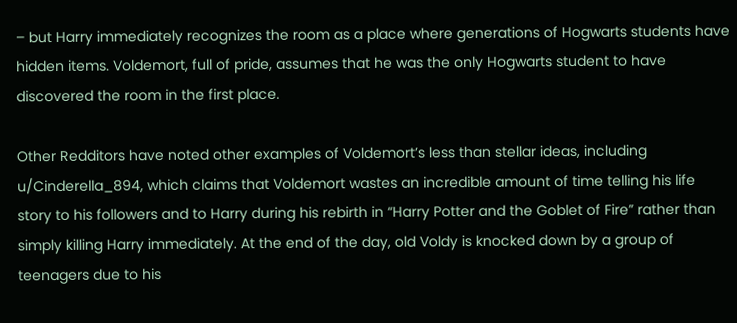– but Harry immediately recognizes the room as a place where generations of Hogwarts students have hidden items. Voldemort, full of pride, assumes that he was the only Hogwarts student to have discovered the room in the first place.

Other Redditors have noted other examples of Voldemort’s less than stellar ideas, including u/Cinderella_894, which claims that Voldemort wastes an incredible amount of time telling his life story to his followers and to Harry during his rebirth in “Harry Potter and the Goblet of Fire” rather than simply killing Harry immediately. At the end of the day, old Voldy is knocked down by a group of teenagers due to his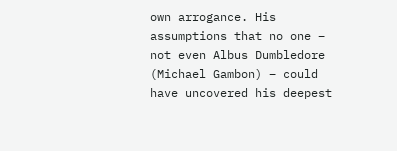own arrogance. His assumptions that no one – not even Albus Dumbledore (Michael Gambon) – could have uncovered his deepest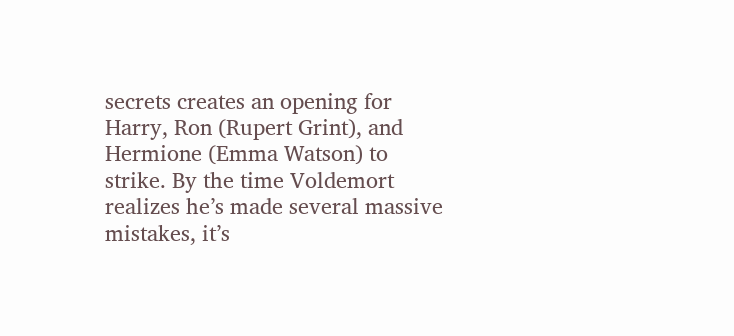secrets creates an opening for Harry, Ron (Rupert Grint), and Hermione (Emma Watson) to strike. By the time Voldemort realizes he’s made several massive mistakes, it’s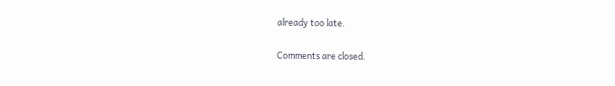already too late.

Comments are closed.